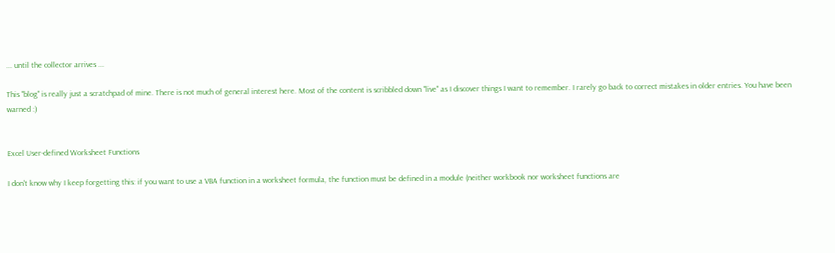... until the collector arrives ...

This "blog" is really just a scratchpad of mine. There is not much of general interest here. Most of the content is scribbled down "live" as I discover things I want to remember. I rarely go back to correct mistakes in older entries. You have been warned :)


Excel User-defined Worksheet Functions

I don't know why I keep forgetting this: if you want to use a VBA function in a worksheet formula, the function must be defined in a module (neither workbook nor worksheet functions are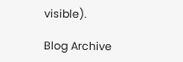visible).

Blog Archive